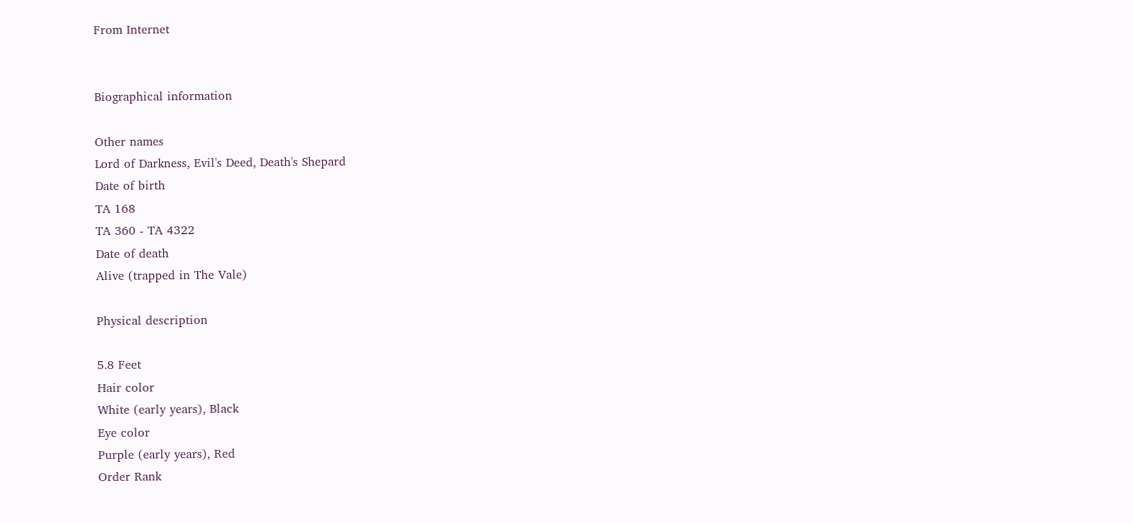From Internet


Biographical information

Other names
Lord of Darkness, Evil's Deed, Death's Shepard
Date of birth
TA 168
TA 360 - TA 4322
Date of death
Alive (trapped in The Vale)

Physical description

5.8 Feet
Hair color
White (early years), Black
Eye color
Purple (early years), Red
Order Rank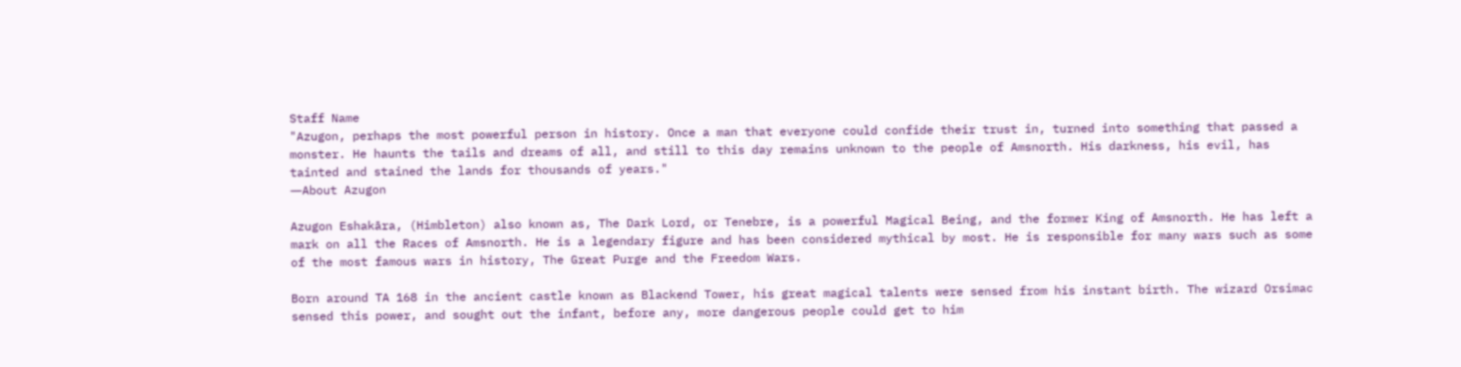Staff Name
"Azugon, perhaps the most powerful person in history. Once a man that everyone could confide their trust in, turned into something that passed a monster. He haunts the tails and dreams of all, and still to this day remains unknown to the people of Amsnorth. His darkness, his evil, has tainted and stained the lands for thousands of years."
―About Azugon

Azugon Eshakāra, (Himbleton) also known as, The Dark Lord, or Tenebre, is a powerful Magical Being, and the former King of Amsnorth. He has left a mark on all the Races of Amsnorth. He is a legendary figure and has been considered mythical by most. He is responsible for many wars such as some of the most famous wars in history, The Great Purge and the Freedom Wars.

Born around TA 168 in the ancient castle known as Blackend Tower, his great magical talents were sensed from his instant birth. The wizard Orsimac sensed this power, and sought out the infant, before any, more dangerous people could get to him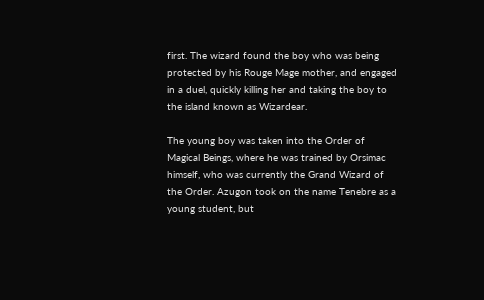first. The wizard found the boy who was being protected by his Rouge Mage mother, and engaged in a duel, quickly killing her and taking the boy to the island known as Wizardear.

The young boy was taken into the Order of Magical Beings, where he was trained by Orsimac himself, who was currently the Grand Wizard of the Order. Azugon took on the name Tenebre as a young student, but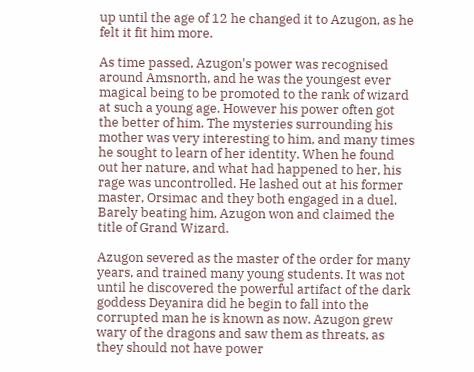up until the age of 12 he changed it to Azugon, as he felt it fit him more.

As time passed, Azugon's power was recognised around Amsnorth, and he was the youngest ever magical being to be promoted to the rank of wizard at such a young age. However his power often got the better of him. The mysteries surrounding his mother was very interesting to him, and many times he sought to learn of her identity. When he found out her nature, and what had happened to her, his rage was uncontrolled. He lashed out at his former master, Orsimac and they both engaged in a duel. Barely beating him, Azugon won and claimed the title of Grand Wizard.

Azugon severed as the master of the order for many years, and trained many young students. It was not until he discovered the powerful artifact of the dark goddess Deyanira did he begin to fall into the corrupted man he is known as now. Azugon grew wary of the dragons and saw them as threats, as they should not have power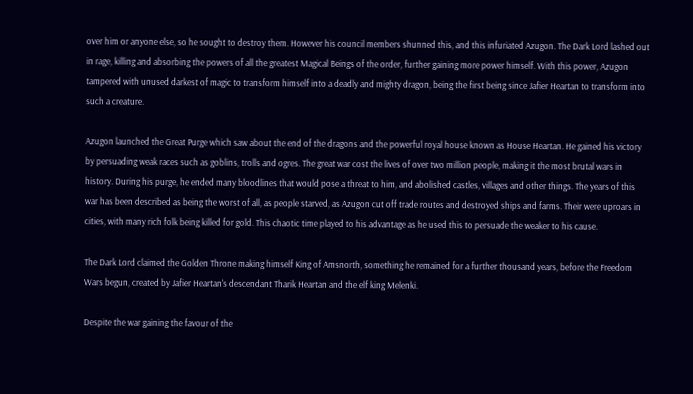over him or anyone else, so he sought to destroy them. However his council members shunned this, and this infuriated Azugon. The Dark Lord lashed out in rage, killing and absorbing the powers of all the greatest Magical Beings of the order, further gaining more power himself. With this power, Azugon tampered with unused darkest of magic to transform himself into a deadly and mighty dragon, being the first being since Jafier Heartan to transform into such a creature.

Azugon launched the Great Purge which saw about the end of the dragons and the powerful royal house known as House Heartan. He gained his victory by persuading weak races such as goblins, trolls and ogres. The great war cost the lives of over two million people, making it the most brutal wars in history. During his purge, he ended many bloodlines that would pose a threat to him, and abolished castles, villages and other things. The years of this war has been described as being the worst of all, as people starved, as Azugon cut off trade routes and destroyed ships and farms. Their were uproars in cities, with many rich folk being killed for gold. This chaotic time played to his advantage as he used this to persuade the weaker to his cause.

The Dark Lord claimed the Golden Throne making himself King of Amsnorth, something he remained for a further thousand years, before the Freedom Wars begun, created by Jafier Heartan's descendant Tharik Heartan and the elf king Melenki.

Despite the war gaining the favour of the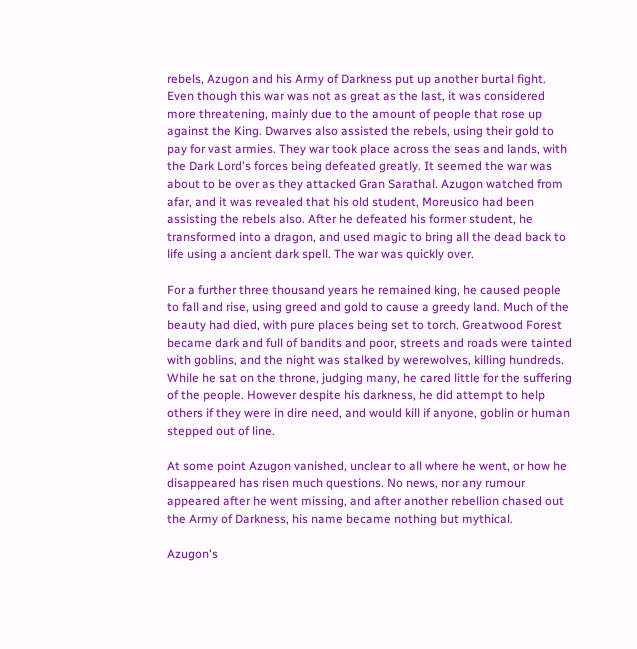rebels, Azugon and his Army of Darkness put up another burtal fight. Even though this war was not as great as the last, it was considered more threatening, mainly due to the amount of people that rose up against the King. Dwarves also assisted the rebels, using their gold to pay for vast armies. They war took place across the seas and lands, with the Dark Lord's forces being defeated greatly. It seemed the war was about to be over as they attacked Gran Sarathal. Azugon watched from afar, and it was revealed that his old student, Moreusico had been assisting the rebels also. After he defeated his former student, he transformed into a dragon, and used magic to bring all the dead back to life using a ancient dark spell. The war was quickly over.

For a further three thousand years he remained king, he caused people to fall and rise, using greed and gold to cause a greedy land. Much of the beauty had died, with pure places being set to torch. Greatwood Forest became dark and full of bandits and poor, streets and roads were tainted with goblins, and the night was stalked by werewolves, killing hundreds. While he sat on the throne, judging many, he cared little for the suffering of the people. However despite his darkness, he did attempt to help others if they were in dire need, and would kill if anyone, goblin or human stepped out of line.

At some point Azugon vanished, unclear to all where he went, or how he disappeared has risen much questions. No news, nor any rumour appeared after he went missing, and after another rebellion chased out the Army of Darkness, his name became nothing but mythical.

Azugon's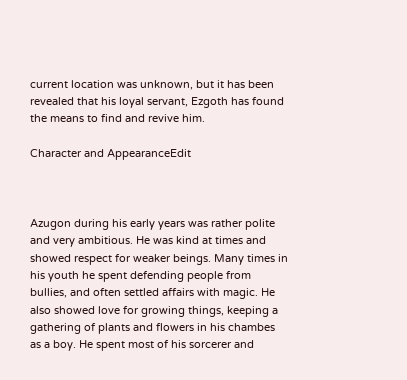current location was unknown, but it has been revealed that his loyal servant, Ezgoth has found the means to find and revive him.

Character and AppearanceEdit



Azugon during his early years was rather polite and very ambitious. He was kind at times and showed respect for weaker beings. Many times in his youth he spent defending people from bullies, and often settled affairs with magic. He also showed love for growing things, keeping a gathering of plants and flowers in his chambes as a boy. He spent most of his sorcerer and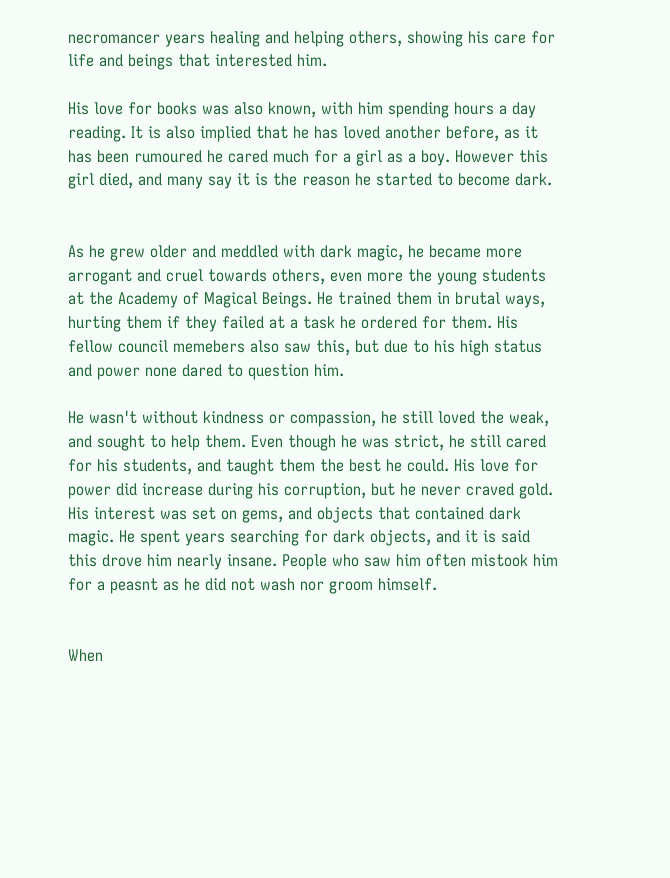necromancer years healing and helping others, showing his care for life and beings that interested him.

His love for books was also known, with him spending hours a day reading. It is also implied that he has loved another before, as it has been rumoured he cared much for a girl as a boy. However this girl died, and many say it is the reason he started to become dark.


As he grew older and meddled with dark magic, he became more arrogant and cruel towards others, even more the young students at the Academy of Magical Beings. He trained them in brutal ways, hurting them if they failed at a task he ordered for them. His fellow council memebers also saw this, but due to his high status and power none dared to question him.

He wasn't without kindness or compassion, he still loved the weak, and sought to help them. Even though he was strict, he still cared for his students, and taught them the best he could. His love for power did increase during his corruption, but he never craved gold. His interest was set on gems, and objects that contained dark magic. He spent years searching for dark objects, and it is said this drove him nearly insane. People who saw him often mistook him for a peasnt as he did not wash nor groom himself.


When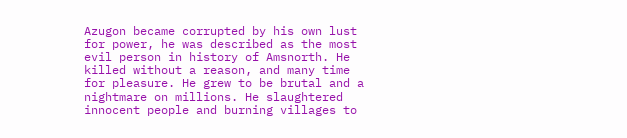Azugon became corrupted by his own lust for power, he was described as the most evil person in history of Amsnorth. He killed without a reason, and many time for pleasure. He grew to be brutal and a nightmare on millions. He slaughtered innocent people and burning villages to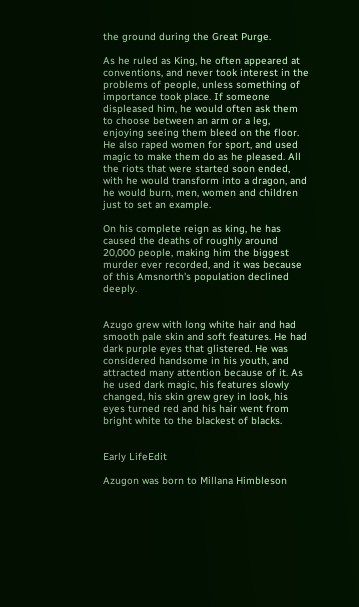the ground during the Great Purge.

As he ruled as King, he often appeared at conventions, and never took interest in the problems of people, unless something of importance took place. If someone displeased him, he would often ask them to choose between an arm or a leg, enjoying seeing them bleed on the floor. He also raped women for sport, and used magic to make them do as he pleased. All the riots that were started soon ended, with he would transform into a dragon, and he would burn, men, women and children just to set an example.

On his complete reign as king, he has caused the deaths of roughly around 20,000 people, making him the biggest murder ever recorded, and it was because of this Amsnorth's population declined deeply.


Azugo grew with long white hair and had smooth pale skin and soft features. He had dark purple eyes that glistered. He was considered handsome in his youth, and attracted many attention because of it. As he used dark magic, his features slowly changed, his skin grew grey in look, his eyes turned red and his hair went from bright white to the blackest of blacks.


Early LifeEdit

Azugon was born to Millana Himbleson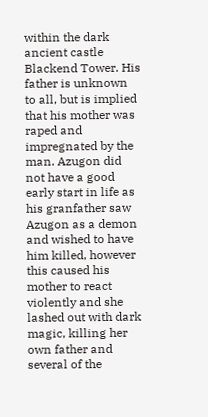within the dark ancient castle Blackend Tower. His father is unknown to all, but is implied that his mother was raped and impregnated by the man. Azugon did not have a good early start in life as his granfather saw Azugon as a demon and wished to have him killed, however this caused his mother to react violently and she lashed out with dark magic, killing her own father and several of the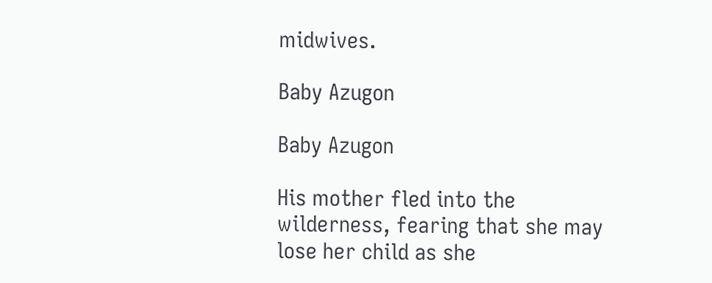midwives.

Baby Azugon

Baby Azugon

His mother fled into the wilderness, fearing that she may lose her child as she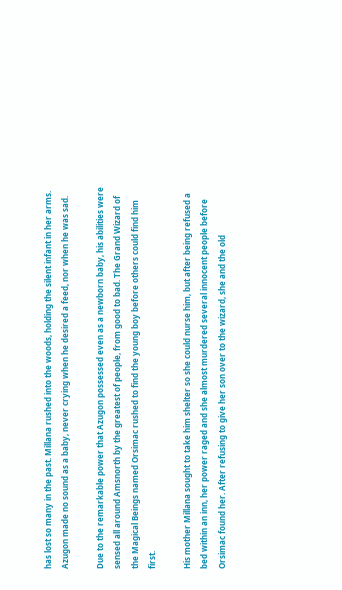has lost so many in the past. Millana rushed into the woods, holding the silent infant in her arms. Azugon made no sound as a baby, never crying when he desired a feed, nor when he was sad.

Due to the remarkable power that Azugon possessed even as a newborn baby, his abilities were sensed all around Amsnorth by the greatest of people, from good to bad. The Grand Wizard of the Magical Beings named Orsimac rushed to find the young boy before others could find him first.

His mother Millana sought to take him shelter so she could nurse him, but after being refused a bed within an inn, her power raged and she almost murdered several innocent people before Orsimac found her. After refusing to give her son over to the wizard, she and the old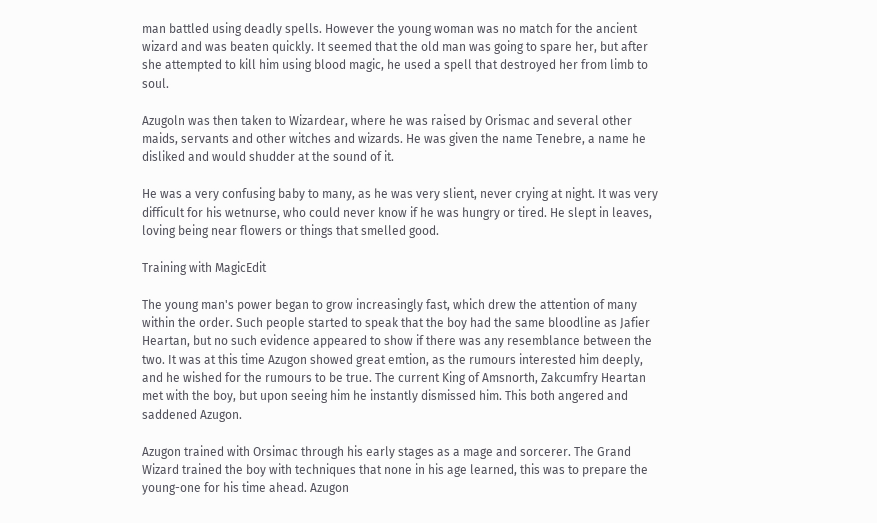man battled using deadly spells. However the young woman was no match for the ancient wizard and was beaten quickly. It seemed that the old man was going to spare her, but after she attempted to kill him using blood magic, he used a spell that destroyed her from limb to soul.

Azugoln was then taken to Wizardear, where he was raised by Orismac and several other maids, servants and other witches and wizards. He was given the name Tenebre, a name he disliked and would shudder at the sound of it.

He was a very confusing baby to many, as he was very slient, never crying at night. It was very difficult for his wetnurse, who could never know if he was hungry or tired. He slept in leaves, loving being near flowers or things that smelled good.

Training with MagicEdit

The young man's power began to grow increasingly fast, which drew the attention of many within the order. Such people started to speak that the boy had the same bloodline as Jafier Heartan, but no such evidence appeared to show if there was any resemblance between the two. It was at this time Azugon showed great emtion, as the rumours interested him deeply, and he wished for the rumours to be true. The current King of Amsnorth, Zakcumfry Heartan met with the boy, but upon seeing him he instantly dismissed him. This both angered and saddened Azugon.

Azugon trained with Orsimac through his early stages as a mage and sorcerer. The Grand Wizard trained the boy with techniques that none in his age learned, this was to prepare the young-one for his time ahead. Azugon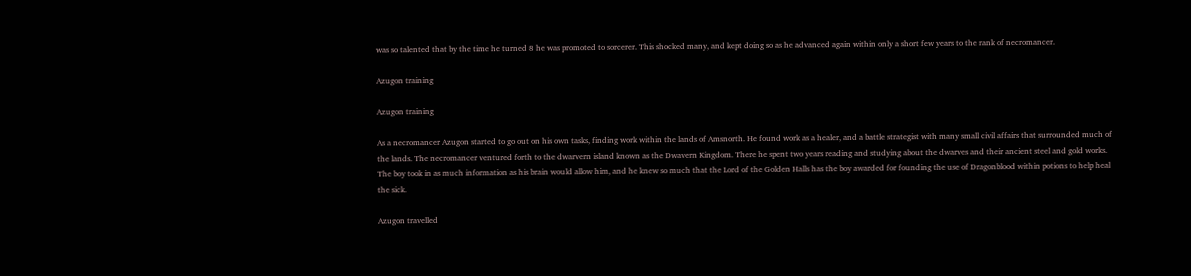was so talented that by the time he turned 8 he was promoted to sorcerer. This shocked many, and kept doing so as he advanced again within only a short few years to the rank of necromancer.

Azugon training

Azugon training

As a necromancer Azugon started to go out on his own tasks, finding work within the lands of Amsnorth. He found work as a healer, and a battle strategist with many small civil affairs that surrounded much of the lands. The necromancer ventured forth to the dwarvern island known as the Dwavern Kingdom. There he spent two years reading and studying about the dwarves and their ancient steel and gold works. The boy took in as much information as his brain would allow him, and he knew so much that the Lord of the Golden Halls has the boy awarded for founding the use of Dragonblood within potions to help heal the sick.

Azugon travelled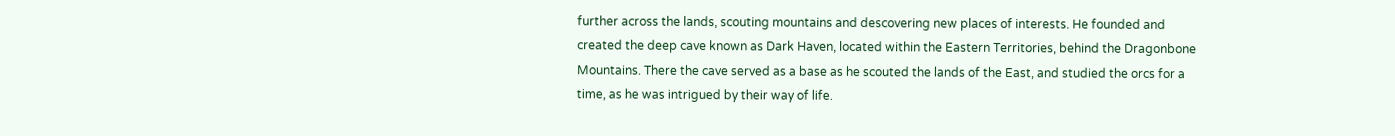further across the lands, scouting mountains and descovering new places of interests. He founded and created the deep cave known as Dark Haven, located within the Eastern Territories, behind the Dragonbone Mountains. There the cave served as a base as he scouted the lands of the East, and studied the orcs for a time, as he was intrigued by their way of life.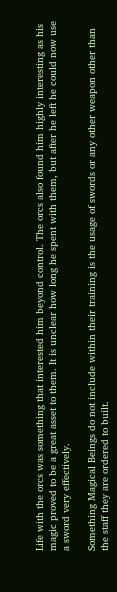Life with the orcs was something that interested him beyond control. The orcs also found him highly interesting as his magic proved to be a great asset to them. It is unclear how long he spent with them, but after he left he could now use a sword very effectively.

Something Magical Beings do not include within their training is the usage of swords or any other weapon other than the staff they are ordered to built.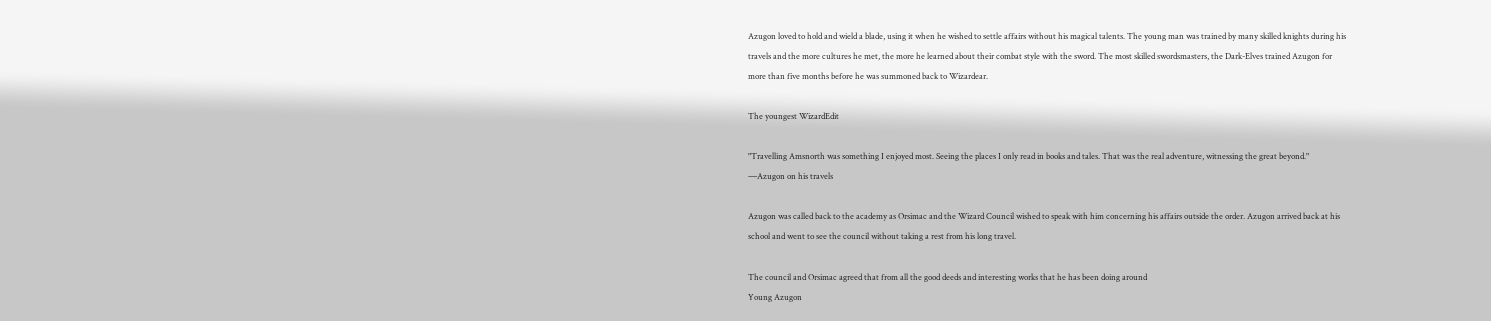Azugon loved to hold and wield a blade, using it when he wished to settle affairs without his magical talents. The young man was trained by many skilled knights during his travels and the more cultures he met, the more he learned about their combat style with the sword. The most skilled swordsmasters, the Dark-Elves trained Azugon for more than five months before he was summoned back to Wizardear.

The youngest WizardEdit

"Travelling Amsnorth was something I enjoyed most. Seeing the places I only read in books and tales. That was the real adventure, witnessing the great beyond."
―Azugon on his travels

Azugon was called back to the academy as Orsimac and the Wizard Council wished to speak with him concerning his affairs outside the order. Azugon arrived back at his school and went to see the council without taking a rest from his long travel.

The council and Orsimac agreed that from all the good deeds and interesting works that he has been doing around
Young Azugon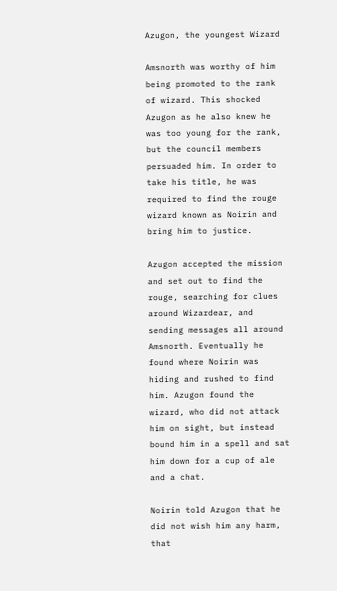Azugon, the youngest Wizard

Amsnorth was worthy of him being promoted to the rank of wizard. This shocked Azugon as he also knew he was too young for the rank, but the council members persuaded him. In order to take his title, he was required to find the rouge wizard known as Noirin and bring him to justice.

Azugon accepted the mission and set out to find the rouge, searching for clues around Wizardear, and sending messages all around Amsnorth. Eventually he found where Noirin was hiding and rushed to find him. Azugon found the wizard, who did not attack him on sight, but instead bound him in a spell and sat him down for a cup of ale and a chat.

Noirin told Azugon that he did not wish him any harm, that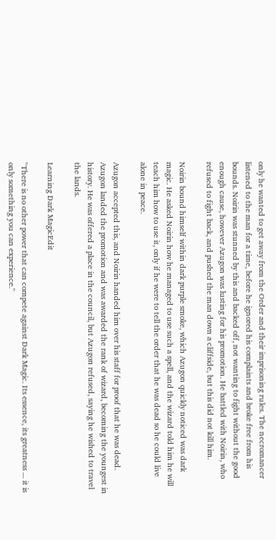only he wanted to get away from the Order and their imprisoning rules. The necromancer listened to the man for a time, before he ignored his complaints and broke free from his bounds. Noirin was stunned by this and backed off, not wanting to fight without the good enough cause, however Azugon was lusting for his promotion. He battled with Noirin, who refused to fight back, and pushed the man down a cliffside, but this did not kill him.

Noirin bound himself within dark purple smoke, which Azugon quickly noticed was dark magic. He asked Noirin how he managed to use such a spell, and the wizard told him he will teach him how to use it, only if he were to tell the order that he was dead so he could live alone in peace.

Azugon accepted this, and Noirin handed him over his staff for proof that he was dead. Azugon landed the promotion and was awarded the rank of wizard, becoming the youngest in history. He was offered a place in the council, but Azugon refused, saying he wished to travel the lands.

Learning Dark MagicEdit

"There is no other power that can compete against Dark Magic. Its essence, its greatness ... it is only something you can experience."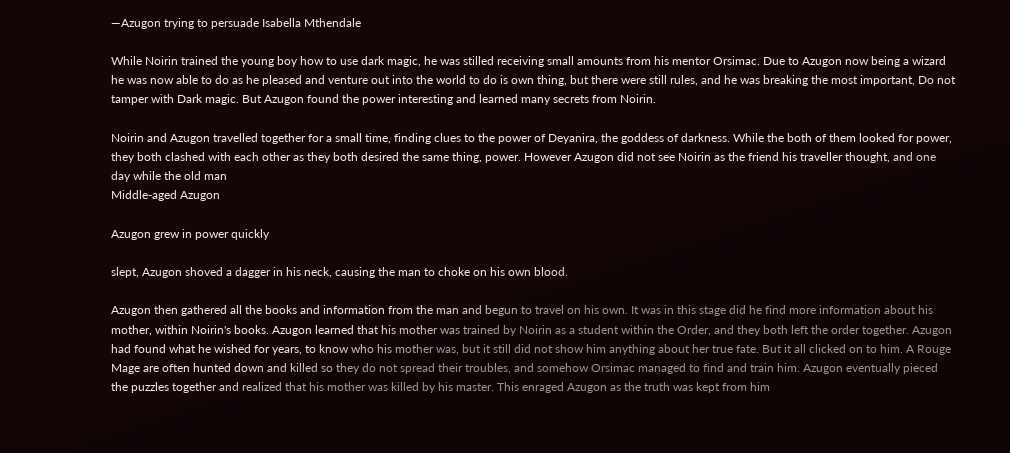―Azugon trying to persuade Isabella Mthendale

While Noirin trained the young boy how to use dark magic, he was stilled receiving small amounts from his mentor Orsimac. Due to Azugon now being a wizard he was now able to do as he pleased and venture out into the world to do is own thing, but there were still rules, and he was breaking the most important, Do not tamper with Dark magic. But Azugon found the power interesting and learned many secrets from Noirin.

Noirin and Azugon travelled together for a small time, finding clues to the power of Deyanira, the goddess of darkness. While the both of them looked for power, they both clashed with each other as they both desired the same thing, power. However Azugon did not see Noirin as the friend his traveller thought, and one day while the old man
Middle-aged Azugon

Azugon grew in power quickly

slept, Azugon shoved a dagger in his neck, causing the man to choke on his own blood.

Azugon then gathered all the books and information from the man and begun to travel on his own. It was in this stage did he find more information about his mother, within Noirin's books. Azugon learned that his mother was trained by Noirin as a student within the Order, and they both left the order together. Azugon had found what he wished for years, to know who his mother was, but it still did not show him anything about her true fate. But it all clicked on to him. A Rouge Mage are often hunted down and killed so they do not spread their troubles, and somehow Orsimac managed to find and train him. Azugon eventually pieced the puzzles together and realized that his mother was killed by his master. This enraged Azugon as the truth was kept from him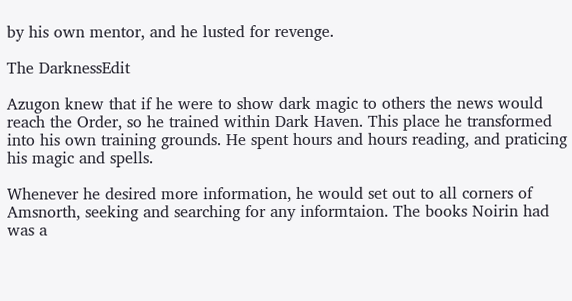by his own mentor, and he lusted for revenge.

The DarknessEdit

Azugon knew that if he were to show dark magic to others the news would reach the Order, so he trained within Dark Haven. This place he transformed into his own training grounds. He spent hours and hours reading, and praticing his magic and spells.

Whenever he desired more information, he would set out to all corners of Amsnorth, seeking and searching for any informtaion. The books Noirin had was a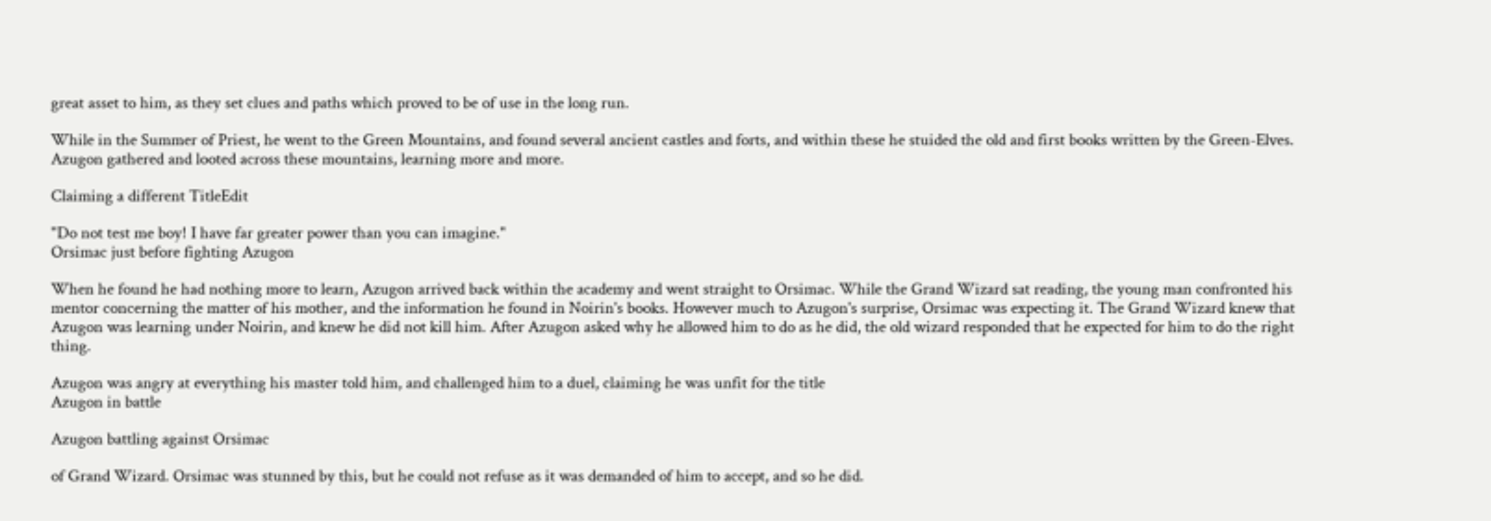great asset to him, as they set clues and paths which proved to be of use in the long run.

While in the Summer of Priest, he went to the Green Mountains, and found several ancient castles and forts, and within these he stuided the old and first books written by the Green-Elves. Azugon gathered and looted across these mountains, learning more and more.

Claiming a different TitleEdit

"Do not test me boy! I have far greater power than you can imagine."
Orsimac just before fighting Azugon

When he found he had nothing more to learn, Azugon arrived back within the academy and went straight to Orsimac. While the Grand Wizard sat reading, the young man confronted his mentor concerning the matter of his mother, and the information he found in Noirin's books. However much to Azugon's surprise, Orsimac was expecting it. The Grand Wizard knew that Azugon was learning under Noirin, and knew he did not kill him. After Azugon asked why he allowed him to do as he did, the old wizard responded that he expected for him to do the right thing.

Azugon was angry at everything his master told him, and challenged him to a duel, claiming he was unfit for the title
Azugon in battle

Azugon battling against Orsimac

of Grand Wizard. Orsimac was stunned by this, but he could not refuse as it was demanded of him to accept, and so he did.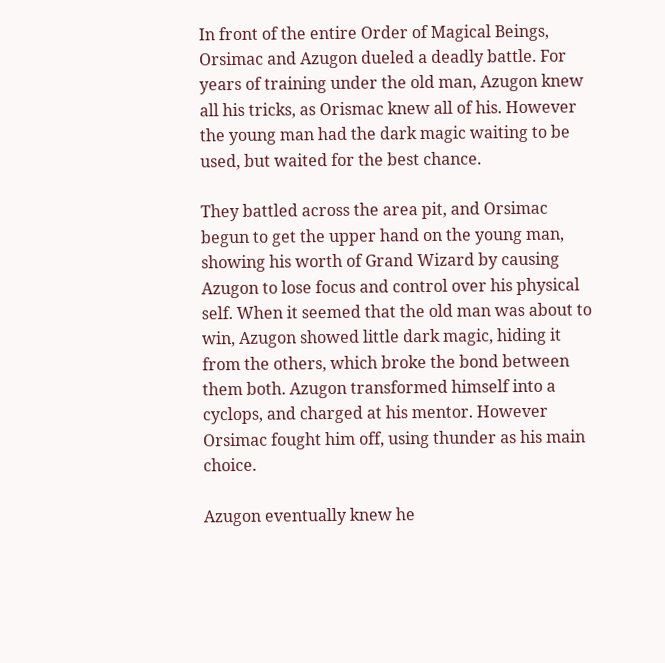In front of the entire Order of Magical Beings, Orsimac and Azugon dueled a deadly battle. For years of training under the old man, Azugon knew all his tricks, as Orismac knew all of his. However the young man had the dark magic waiting to be used, but waited for the best chance.

They battled across the area pit, and Orsimac begun to get the upper hand on the young man, showing his worth of Grand Wizard by causing Azugon to lose focus and control over his physical self. When it seemed that the old man was about to win, Azugon showed little dark magic, hiding it from the others, which broke the bond between them both. Azugon transformed himself into a cyclops, and charged at his mentor. However Orsimac fought him off, using thunder as his main choice.

Azugon eventually knew he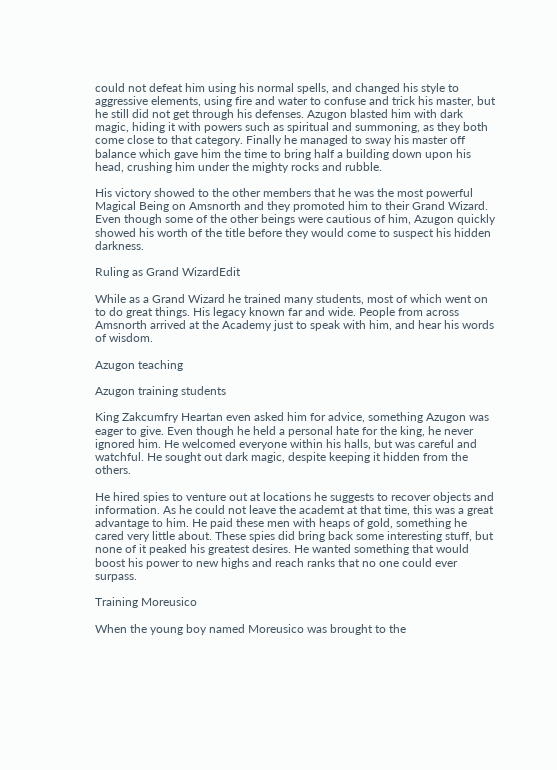could not defeat him using his normal spells, and changed his style to aggressive elements, using fire and water to confuse and trick his master, but he still did not get through his defenses. Azugon blasted him with dark magic, hiding it with powers such as spiritual and summoning, as they both come close to that category. Finally he managed to sway his master off balance which gave him the time to bring half a building down upon his head, crushing him under the mighty rocks and rubble.

His victory showed to the other members that he was the most powerful Magical Being on Amsnorth and they promoted him to their Grand Wizard. Even though some of the other beings were cautious of him, Azugon quickly showed his worth of the title before they would come to suspect his hidden darkness.

Ruling as Grand WizardEdit

While as a Grand Wizard he trained many students, most of which went on to do great things. His legacy known far and wide. People from across Amsnorth arrived at the Academy just to speak with him, and hear his words of wisdom.

Azugon teaching

Azugon training students

King Zakcumfry Heartan even asked him for advice, something Azugon was eager to give. Even though he held a personal hate for the king, he never ignored him. He welcomed everyone within his halls, but was careful and watchful. He sought out dark magic, despite keeping it hidden from the others.

He hired spies to venture out at locations he suggests to recover objects and information. As he could not leave the academt at that time, this was a great advantage to him. He paid these men with heaps of gold, something he cared very little about. These spies did bring back some interesting stuff, but none of it peaked his greatest desires. He wanted something that would boost his power to new highs and reach ranks that no one could ever surpass.

Training Moreusico

When the young boy named Moreusico was brought to the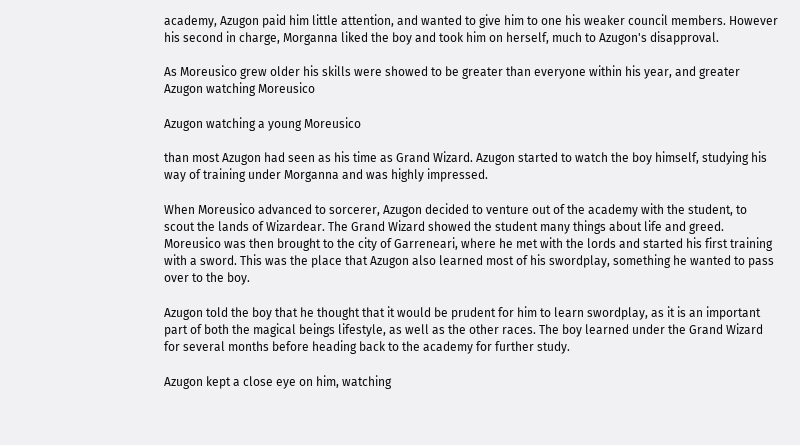academy, Azugon paid him little attention, and wanted to give him to one his weaker council members. However his second in charge, Morganna liked the boy and took him on herself, much to Azugon's disapproval.

As Moreusico grew older his skills were showed to be greater than everyone within his year, and greater
Azugon watching Moreusico

Azugon watching a young Moreusico

than most Azugon had seen as his time as Grand Wizard. Azugon started to watch the boy himself, studying his way of training under Morganna and was highly impressed.

When Moreusico advanced to sorcerer, Azugon decided to venture out of the academy with the student, to scout the lands of Wizardear. The Grand Wizard showed the student many things about life and greed. Moreusico was then brought to the city of Garreneari, where he met with the lords and started his first training with a sword. This was the place that Azugon also learned most of his swordplay, something he wanted to pass over to the boy.

Azugon told the boy that he thought that it would be prudent for him to learn swordplay, as it is an important part of both the magical beings lifestyle, as well as the other races. The boy learned under the Grand Wizard for several months before heading back to the academy for further study.

Azugon kept a close eye on him, watching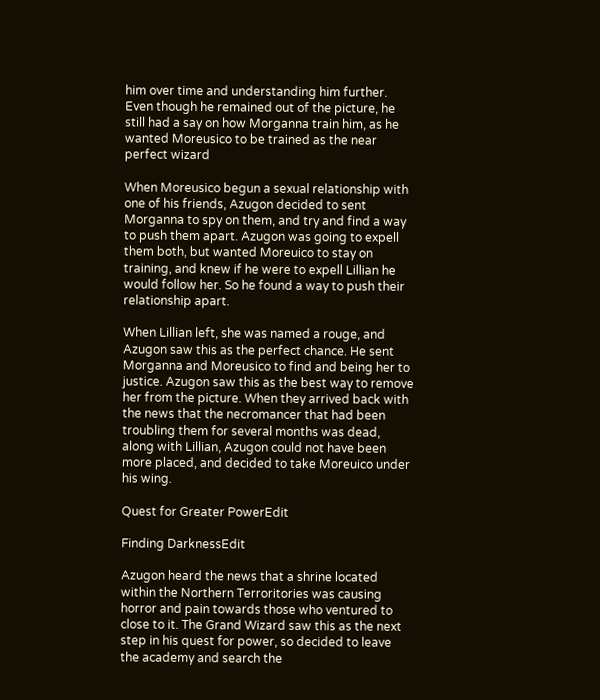him over time and understanding him further. Even though he remained out of the picture, he still had a say on how Morganna train him, as he wanted Moreusico to be trained as the near perfect wizard

When Moreusico begun a sexual relationship with one of his friends, Azugon decided to sent Morganna to spy on them, and try and find a way to push them apart. Azugon was going to expell them both, but wanted Moreuico to stay on training, and knew if he were to expell Lillian he would follow her. So he found a way to push their relationship apart.

When Lillian left, she was named a rouge, and Azugon saw this as the perfect chance. He sent Morganna and Moreusico to find and being her to justice. Azugon saw this as the best way to remove her from the picture. When they arrived back with the news that the necromancer that had been troubling them for several months was dead, along with Lillian, Azugon could not have been more placed, and decided to take Moreuico under his wing.

Quest for Greater PowerEdit

Finding DarknessEdit

Azugon heard the news that a shrine located within the Northern Terroritories was causing horror and pain towards those who ventured to close to it. The Grand Wizard saw this as the next step in his quest for power, so decided to leave the academy and search the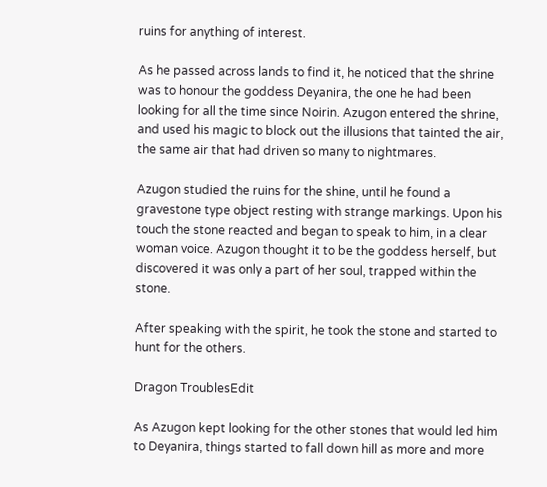ruins for anything of interest.

As he passed across lands to find it, he noticed that the shrine was to honour the goddess Deyanira, the one he had been looking for all the time since Noirin. Azugon entered the shrine, and used his magic to block out the illusions that tainted the air, the same air that had driven so many to nightmares.

Azugon studied the ruins for the shine, until he found a gravestone type object resting with strange markings. Upon his touch the stone reacted and began to speak to him, in a clear woman voice. Azugon thought it to be the goddess herself, but discovered it was only a part of her soul, trapped within the stone.

After speaking with the spirit, he took the stone and started to hunt for the others.

Dragon TroublesEdit

As Azugon kept looking for the other stones that would led him to Deyanira, things started to fall down hill as more and more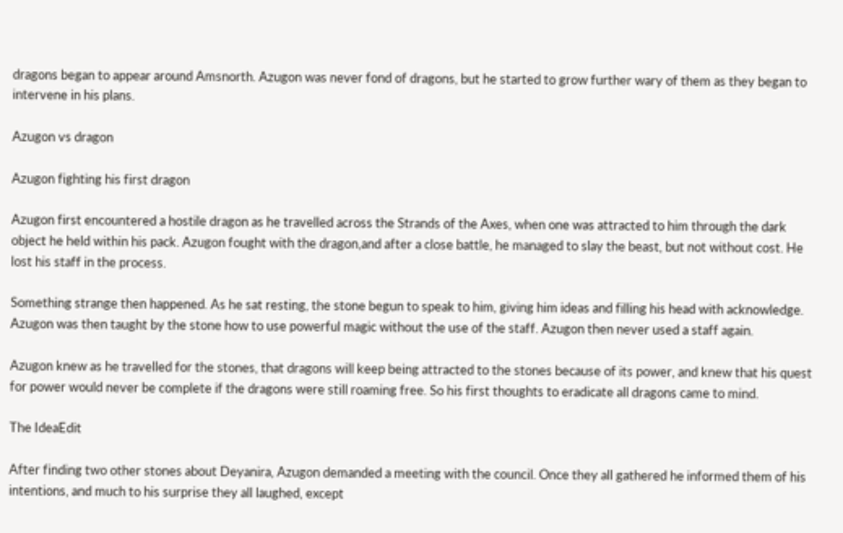dragons began to appear around Amsnorth. Azugon was never fond of dragons, but he started to grow further wary of them as they began to intervene in his plans.

Azugon vs dragon

Azugon fighting his first dragon

Azugon first encountered a hostile dragon as he travelled across the Strands of the Axes, when one was attracted to him through the dark object he held within his pack. Azugon fought with the dragon,and after a close battle, he managed to slay the beast, but not without cost. He lost his staff in the process.

Something strange then happened. As he sat resting, the stone begun to speak to him, giving him ideas and filling his head with acknowledge. Azugon was then taught by the stone how to use powerful magic without the use of the staff. Azugon then never used a staff again.

Azugon knew as he travelled for the stones, that dragons will keep being attracted to the stones because of its power, and knew that his quest for power would never be complete if the dragons were still roaming free. So his first thoughts to eradicate all dragons came to mind.

The IdeaEdit

After finding two other stones about Deyanira, Azugon demanded a meeting with the council. Once they all gathered he informed them of his intentions, and much to his surprise they all laughed, except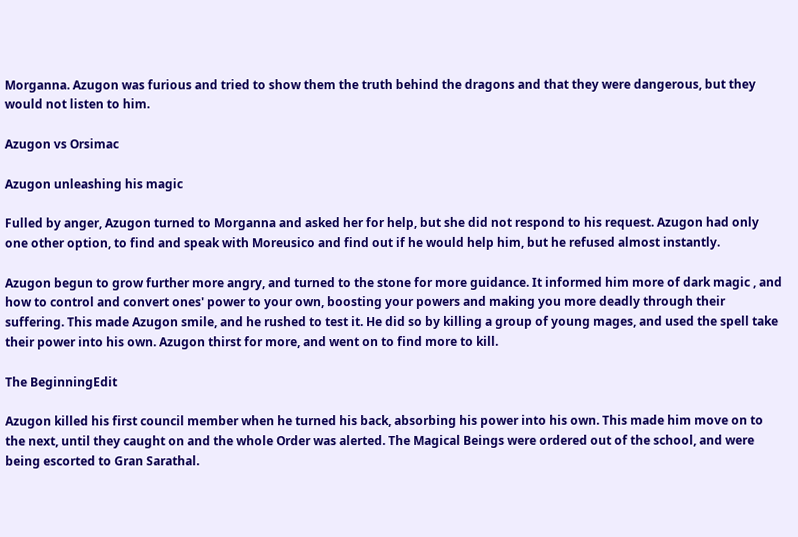Morganna. Azugon was furious and tried to show them the truth behind the dragons and that they were dangerous, but they would not listen to him.

Azugon vs Orsimac

Azugon unleashing his magic

Fulled by anger, Azugon turned to Morganna and asked her for help, but she did not respond to his request. Azugon had only one other option, to find and speak with Moreusico and find out if he would help him, but he refused almost instantly.

Azugon begun to grow further more angry, and turned to the stone for more guidance. It informed him more of dark magic , and how to control and convert ones' power to your own, boosting your powers and making you more deadly through their suffering. This made Azugon smile, and he rushed to test it. He did so by killing a group of young mages, and used the spell take their power into his own. Azugon thirst for more, and went on to find more to kill.

The BeginningEdit

Azugon killed his first council member when he turned his back, absorbing his power into his own. This made him move on to the next, until they caught on and the whole Order was alerted. The Magical Beings were ordered out of the school, and were being escorted to Gran Sarathal.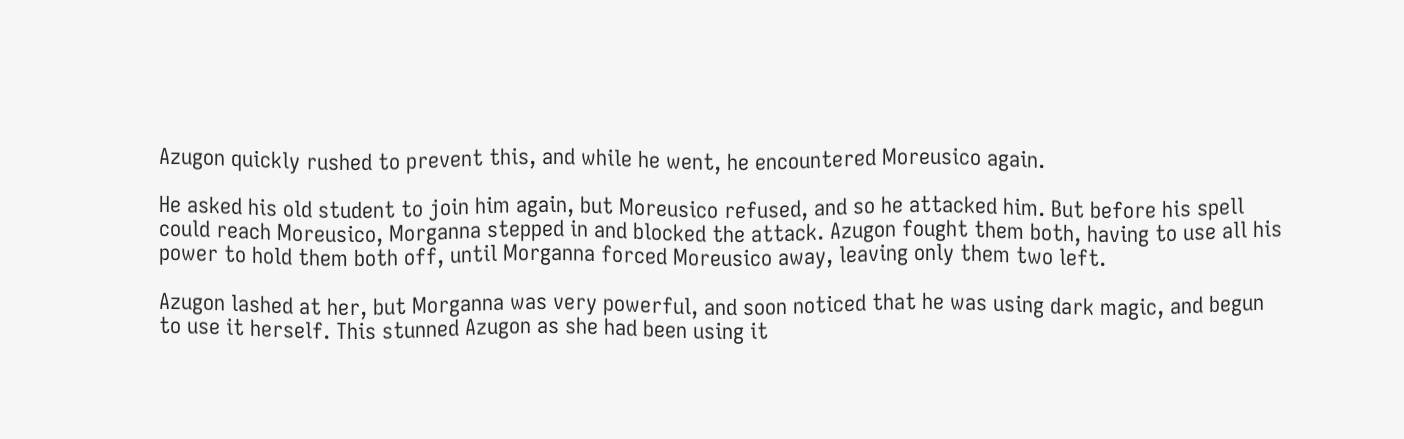Azugon quickly rushed to prevent this, and while he went, he encountered Moreusico again.

He asked his old student to join him again, but Moreusico refused, and so he attacked him. But before his spell could reach Moreusico, Morganna stepped in and blocked the attack. Azugon fought them both, having to use all his power to hold them both off, until Morganna forced Moreusico away, leaving only them two left.

Azugon lashed at her, but Morganna was very powerful, and soon noticed that he was using dark magic, and begun to use it herself. This stunned Azugon as she had been using it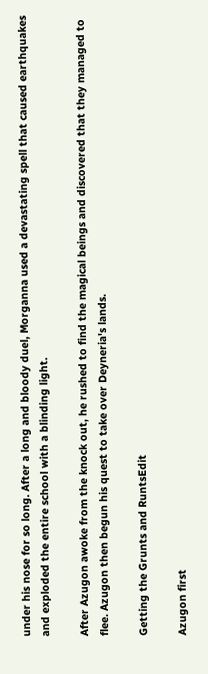under his nose for so long. After a long and bloody duel, Morganna used a devastating spell that caused earthquakes and exploded the entire school with a blinding light.

After Azugon awoke from the knock out, he rushed to find the magical beings and discovered that they managed to flee. Azugon then begun his quest to take over Deyneria's lands.

Getting the Grunts and RuntsEdit

Azugon first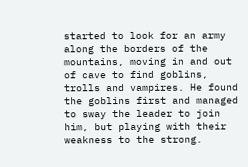started to look for an army along the borders of the mountains, moving in and out of cave to find goblins, trolls and vampires. He found the goblins first and managed to sway the leader to join him, but playing with their weakness to the strong.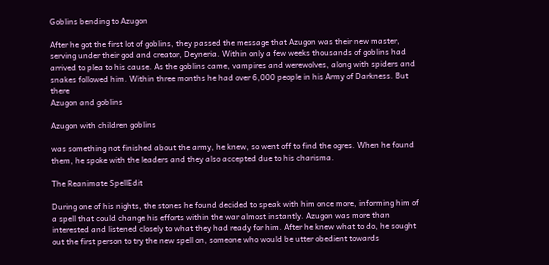Goblins bending to Azugon

After he got the first lot of goblins, they passed the message that Azugon was their new master, serving under their god and creator, Deyneria. Within only a few weeks thousands of goblins had arrived to plea to his cause. As the goblins came, vampires and werewolves, along with spiders and snakes followed him. Within three months he had over 6,000 people in his Army of Darkness. But there
Azugon and goblins

Azugon with children goblins

was something not finished about the army, he knew, so went off to find the ogres. When he found them, he spoke with the leaders and they also accepted due to his charisma.

The Reanimate SpellEdit

During one of his nights, the stones he found decided to speak with him once more, informing him of a spell that could change his efforts within the war almost instantly. Azugon was more than interested and listened closely to what they had ready for him. After he knew what to do, he sought out the first person to try the new spell on, someone who would be utter obedient towards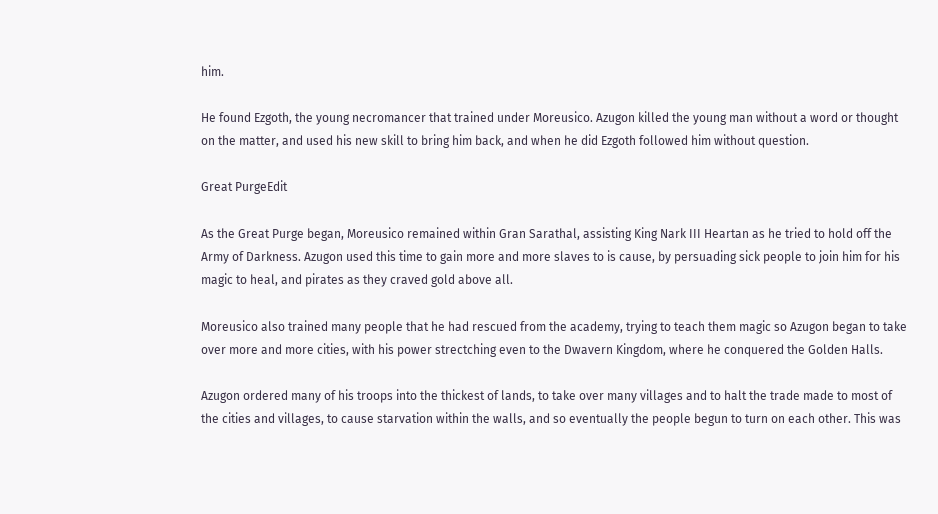him.

He found Ezgoth, the young necromancer that trained under Moreusico. Azugon killed the young man without a word or thought on the matter, and used his new skill to bring him back, and when he did Ezgoth followed him without question.

Great PurgeEdit

As the Great Purge began, Moreusico remained within Gran Sarathal, assisting King Nark III Heartan as he tried to hold off the Army of Darkness. Azugon used this time to gain more and more slaves to is cause, by persuading sick people to join him for his magic to heal, and pirates as they craved gold above all.

Moreusico also trained many people that he had rescued from the academy, trying to teach them magic so Azugon began to take over more and more cities, with his power strectching even to the Dwavern Kingdom, where he conquered the Golden Halls.

Azugon ordered many of his troops into the thickest of lands, to take over many villages and to halt the trade made to most of the cities and villages, to cause starvation within the walls, and so eventually the people begun to turn on each other. This was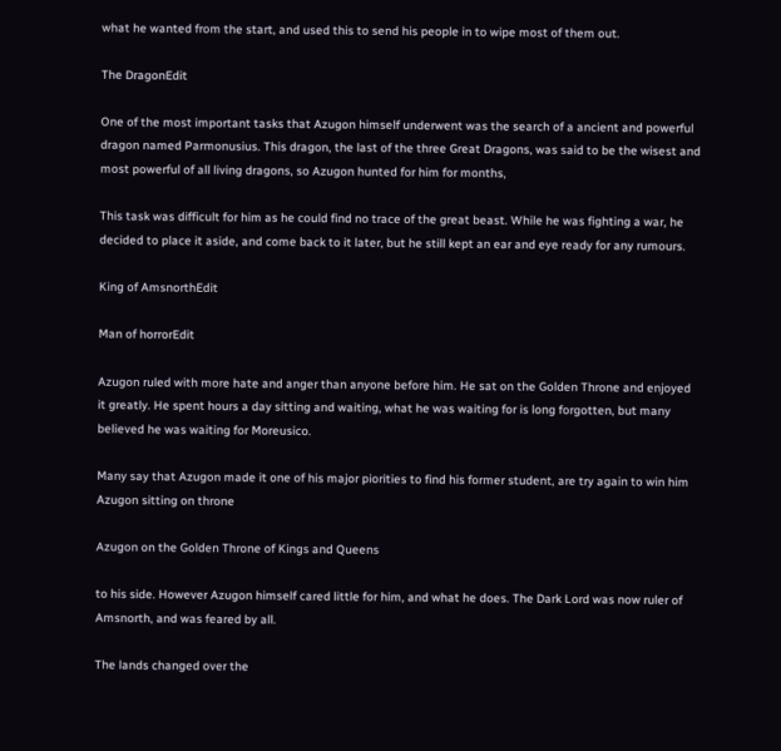what he wanted from the start, and used this to send his people in to wipe most of them out.

The DragonEdit

One of the most important tasks that Azugon himself underwent was the search of a ancient and powerful dragon named Parmonusius. This dragon, the last of the three Great Dragons, was said to be the wisest and most powerful of all living dragons, so Azugon hunted for him for months,

This task was difficult for him as he could find no trace of the great beast. While he was fighting a war, he decided to place it aside, and come back to it later, but he still kept an ear and eye ready for any rumours.

King of AmsnorthEdit

Man of horrorEdit

Azugon ruled with more hate and anger than anyone before him. He sat on the Golden Throne and enjoyed it greatly. He spent hours a day sitting and waiting, what he was waiting for is long forgotten, but many believed he was waiting for Moreusico.

Many say that Azugon made it one of his major piorities to find his former student, are try again to win him
Azugon sitting on throne

Azugon on the Golden Throne of Kings and Queens

to his side. However Azugon himself cared little for him, and what he does. The Dark Lord was now ruler of Amsnorth, and was feared by all.

The lands changed over the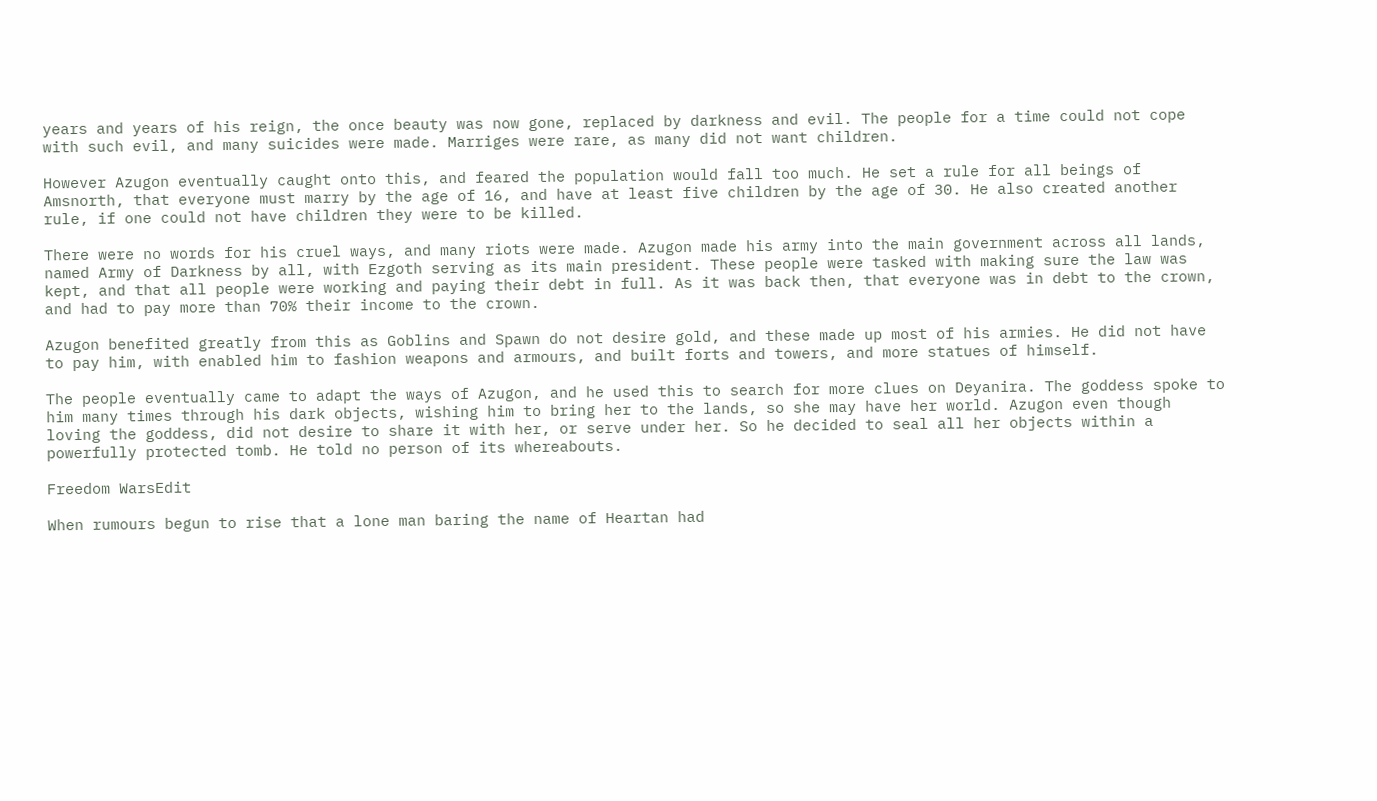years and years of his reign, the once beauty was now gone, replaced by darkness and evil. The people for a time could not cope with such evil, and many suicides were made. Marriges were rare, as many did not want children.

However Azugon eventually caught onto this, and feared the population would fall too much. He set a rule for all beings of Amsnorth, that everyone must marry by the age of 16, and have at least five children by the age of 30. He also created another rule, if one could not have children they were to be killed.

There were no words for his cruel ways, and many riots were made. Azugon made his army into the main government across all lands, named Army of Darkness by all, with Ezgoth serving as its main president. These people were tasked with making sure the law was kept, and that all people were working and paying their debt in full. As it was back then, that everyone was in debt to the crown, and had to pay more than 70% their income to the crown.

Azugon benefited greatly from this as Goblins and Spawn do not desire gold, and these made up most of his armies. He did not have to pay him, with enabled him to fashion weapons and armours, and built forts and towers, and more statues of himself.

The people eventually came to adapt the ways of Azugon, and he used this to search for more clues on Deyanira. The goddess spoke to him many times through his dark objects, wishing him to bring her to the lands, so she may have her world. Azugon even though loving the goddess, did not desire to share it with her, or serve under her. So he decided to seal all her objects within a powerfully protected tomb. He told no person of its whereabouts.

Freedom WarsEdit

When rumours begun to rise that a lone man baring the name of Heartan had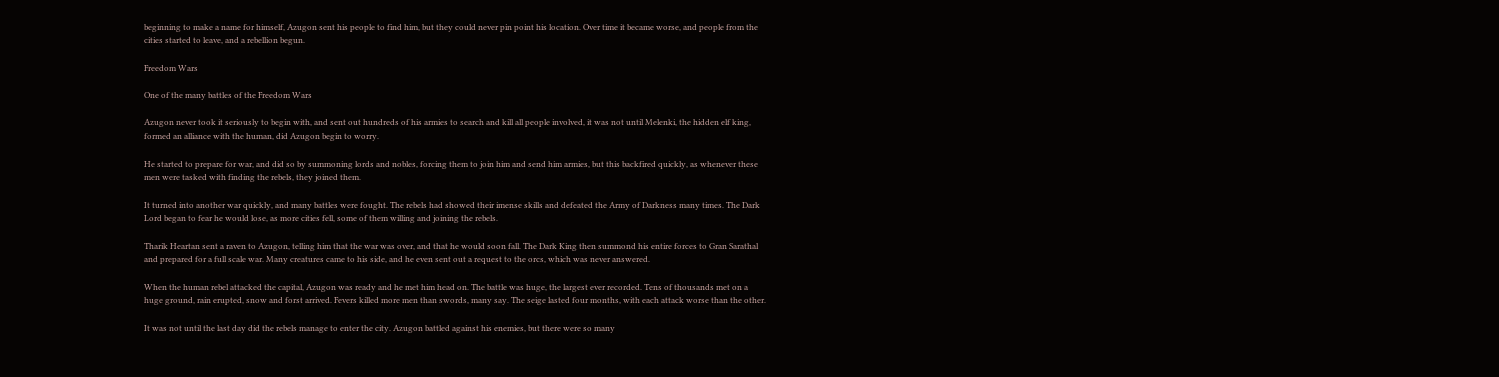beginning to make a name for himself, Azugon sent his people to find him, but they could never pin point his location. Over time it became worse, and people from the cities started to leave, and a rebellion begun.

Freedom Wars

One of the many battles of the Freedom Wars

Azugon never took it seriously to begin with, and sent out hundreds of his armies to search and kill all people involved, it was not until Melenki, the hidden elf king, formed an alliance with the human, did Azugon begin to worry.

He started to prepare for war, and did so by summoning lords and nobles, forcing them to join him and send him armies, but this backfired quickly, as whenever these men were tasked with finding the rebels, they joined them.

It turned into another war quickly, and many battles were fought. The rebels had showed their imense skills and defeated the Army of Darkness many times. The Dark Lord began to fear he would lose, as more cities fell, some of them willing and joining the rebels.

Tharik Heartan sent a raven to Azugon, telling him that the war was over, and that he would soon fall. The Dark King then summond his entire forces to Gran Sarathal and prepared for a full scale war. Many creatures came to his side, and he even sent out a request to the orcs, which was never answered.

When the human rebel attacked the capital, Azugon was ready and he met him head on. The battle was huge, the largest ever recorded. Tens of thousands met on a huge ground, rain erupted, snow and forst arrived. Fevers killed more men than swords, many say. The seige lasted four months, with each attack worse than the other.

It was not until the last day did the rebels manage to enter the city. Azugon battled against his enemies, but there were so many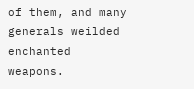of them, and many generals weilded enchanted weapons.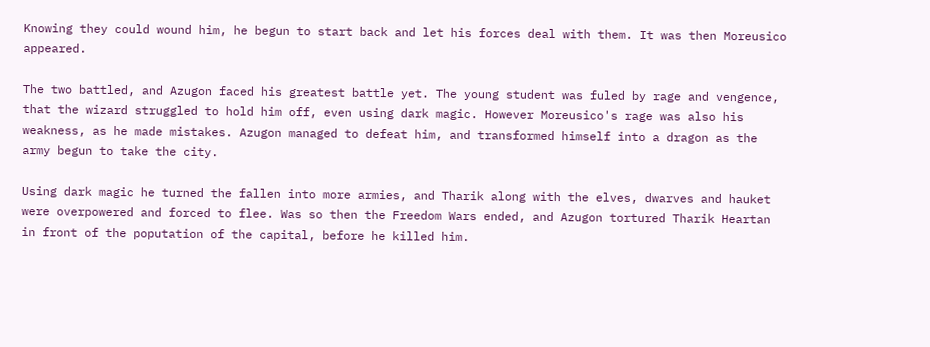Knowing they could wound him, he begun to start back and let his forces deal with them. It was then Moreusico appeared.

The two battled, and Azugon faced his greatest battle yet. The young student was fuled by rage and vengence, that the wizard struggled to hold him off, even using dark magic. However Moreusico's rage was also his weakness, as he made mistakes. Azugon managed to defeat him, and transformed himself into a dragon as the army begun to take the city.

Using dark magic he turned the fallen into more armies, and Tharik along with the elves, dwarves and hauket were overpowered and forced to flee. Was so then the Freedom Wars ended, and Azugon tortured Tharik Heartan in front of the poputation of the capital, before he killed him.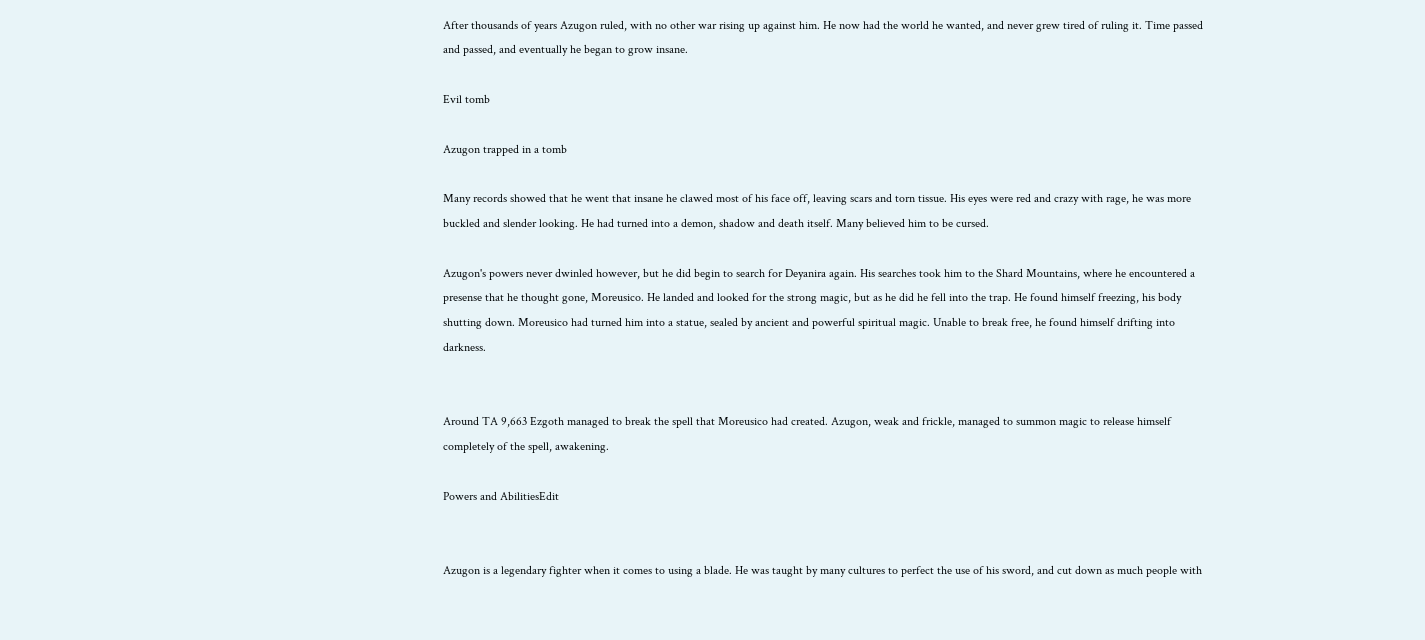After thousands of years Azugon ruled, with no other war rising up against him. He now had the world he wanted, and never grew tired of ruling it. Time passed and passed, and eventually he began to grow insane.

Evil tomb

Azugon trapped in a tomb

Many records showed that he went that insane he clawed most of his face off, leaving scars and torn tissue. His eyes were red and crazy with rage, he was more buckled and slender looking. He had turned into a demon, shadow and death itself. Many believed him to be cursed.

Azugon's powers never dwinled however, but he did begin to search for Deyanira again. His searches took him to the Shard Mountains, where he encountered a presense that he thought gone, Moreusico. He landed and looked for the strong magic, but as he did he fell into the trap. He found himself freezing, his body shutting down. Moreusico had turned him into a statue, sealed by ancient and powerful spiritual magic. Unable to break free, he found himself drifting into darkness.


Around TA 9,663 Ezgoth managed to break the spell that Moreusico had created. Azugon, weak and frickle, managed to summon magic to release himself completely of the spell, awakening.

Powers and AbilitiesEdit


Azugon is a legendary fighter when it comes to using a blade. He was taught by many cultures to perfect the use of his sword, and cut down as much people with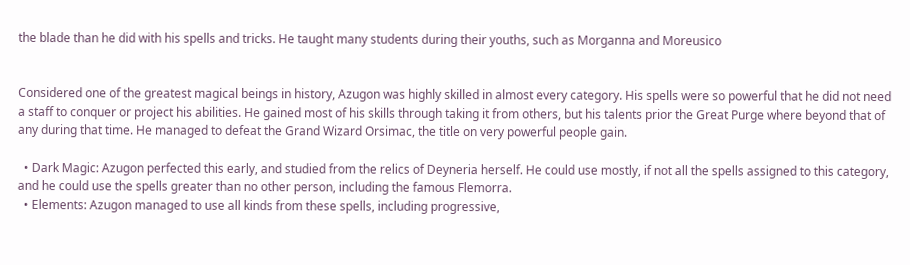the blade than he did with his spells and tricks. He taught many students during their youths, such as Morganna and Moreusico


Considered one of the greatest magical beings in history, Azugon was highly skilled in almost every category. His spells were so powerful that he did not need a staff to conquer or project his abilities. He gained most of his skills through taking it from others, but his talents prior the Great Purge where beyond that of any during that time. He managed to defeat the Grand Wizard Orsimac, the title on very powerful people gain.

  • Dark Magic: Azugon perfected this early, and studied from the relics of Deyneria herself. He could use mostly, if not all the spells assigned to this category, and he could use the spells greater than no other person, including the famous Flemorra.
  • Elements: Azugon managed to use all kinds from these spells, including progressive,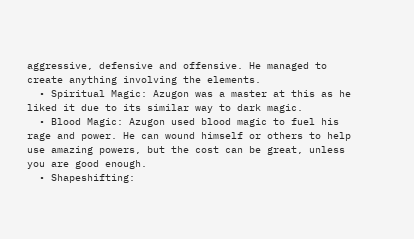aggressive, defensive and offensive. He managed to create anything involving the elements.
  • Spiritual Magic: Azugon was a master at this as he liked it due to its similar way to dark magic.
  • Blood Magic: Azugon used blood magic to fuel his rage and power. He can wound himself or others to help use amazing powers, but the cost can be great, unless you are good enough.
  • Shapeshifting: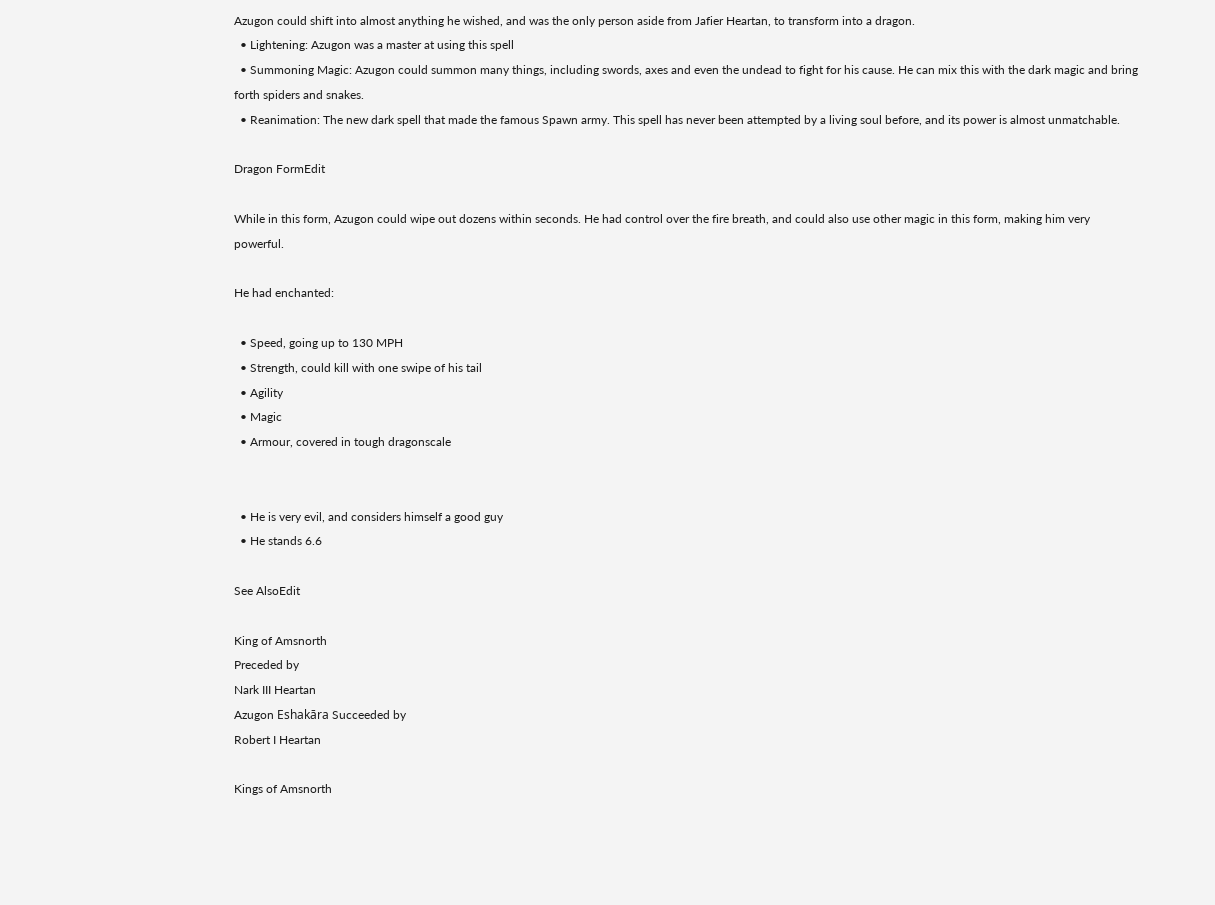Azugon could shift into almost anything he wished, and was the only person aside from Jafier Heartan, to transform into a dragon.
  • Lightening: Azugon was a master at using this spell
  • Summoning Magic: Azugon could summon many things, including swords, axes and even the undead to fight for his cause. He can mix this with the dark magic and bring forth spiders and snakes.
  • Reanimation: The new dark spell that made the famous Spawn army. This spell has never been attempted by a living soul before, and its power is almost unmatchable.

Dragon FormEdit

While in this form, Azugon could wipe out dozens within seconds. He had control over the fire breath, and could also use other magic in this form, making him very powerful.

He had enchanted:

  • Speed, going up to 130 MPH
  • Strength, could kill with one swipe of his tail
  • Agility
  • Magic
  • Armour, covered in tough dragonscale


  • He is very evil, and considers himself a good guy
  • He stands 6.6

See AlsoEdit

King of Amsnorth
Preceded by
Nark III Heartan
Azugon Eshakāra Succeeded by
Robert I Heartan

Kings of Amsnorth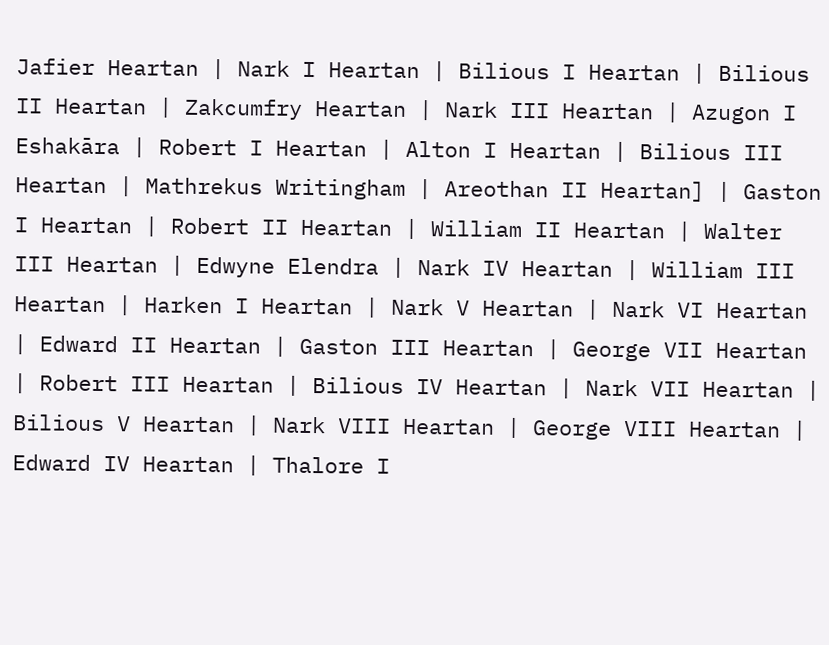Jafier Heartan | Nark I Heartan | Bilious I Heartan | Bilious II Heartan | Zakcumfry Heartan | Nark III Heartan | Azugon I Eshakāra | Robert I Heartan | Alton I Heartan | Bilious III Heartan | Mathrekus Writingham | Areothan II Heartan] | Gaston I Heartan | Robert II Heartan | William II Heartan | Walter III Heartan | Edwyne Elendra | Nark IV Heartan | William III Heartan | Harken I Heartan | Nark V Heartan | Nark VI Heartan | Edward II Heartan | Gaston III Heartan | George VII Heartan | Robert III Heartan | Bilious IV Heartan | Nark VII Heartan | Bilious V Heartan | Nark VIII Heartan | George VIII Heartan | Edward IV Heartan | Thalore I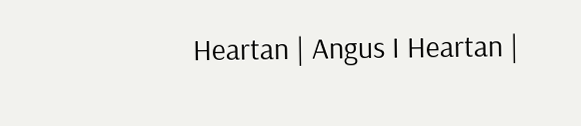Heartan | Angus I Heartan |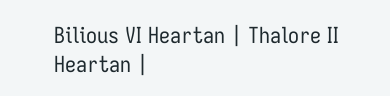Bilious VI Heartan | Thalore II Heartan |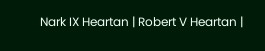Nark IX Heartan | Robert V Heartan |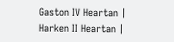Gaston IV Heartan | Harken II Heartan |